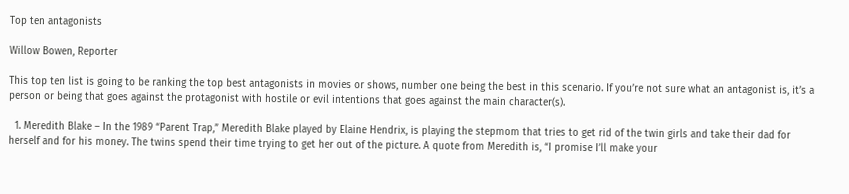Top ten antagonists

Willow Bowen, Reporter

This top ten list is going to be ranking the top best antagonists in movies or shows, number one being the best in this scenario. If you’re not sure what an antagonist is, it’s a person or being that goes against the protagonist with hostile or evil intentions that goes against the main character(s).

  1. Meredith Blake – In the 1989 “Parent Trap,” Meredith Blake played by Elaine Hendrix, is playing the stepmom that tries to get rid of the twin girls and take their dad for herself and for his money. The twins spend their time trying to get her out of the picture. A quote from Meredith is, “I promise I’ll make your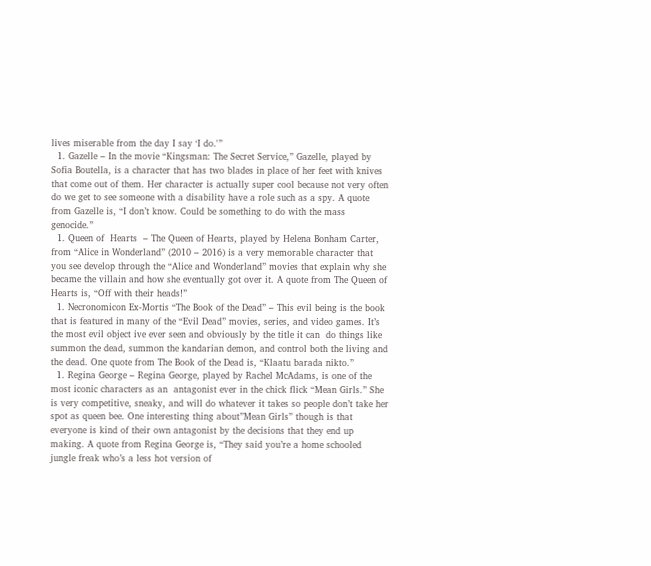lives miserable from the day I say ‘I do.'”
  1. Gazelle – In the movie “Kingsman: The Secret Service,” Gazelle, played by Sofia Boutella, is a character that has two blades in place of her feet with knives that come out of them. Her character is actually super cool because not very often do we get to see someone with a disability have a role such as a spy. A quote from Gazelle is, “I don’t know. Could be something to do with the mass genocide.”
  1. Queen of  Hearts  – The Queen of Hearts, played by Helena Bonham Carter, from “Alice in Wonderland” (2010 – 2016) is a very memorable character that you see develop through the “Alice and Wonderland” movies that explain why she became the villain and how she eventually got over it. A quote from The Queen of Hearts is, “Off with their heads!”
  1. Necronomicon Ex-Mortis “The Book of the Dead” – This evil being is the book that is featured in many of the “Evil Dead” movies, series, and video games. It’s the most evil object ive ever seen and obviously by the title it can  do things like summon the dead, summon the kandarian demon, and control both the living and the dead. One quote from The Book of the Dead is, “Klaatu barada nikto.”
  1. Regina George – Regina George, played by Rachel McAdams, is one of the most iconic characters as an  antagonist ever in the chick flick “Mean Girls.” She is very competitive, sneaky, and will do whatever it takes so people don’t take her spot as queen bee. One interesting thing about”Mean Girls” though is that everyone is kind of their own antagonist by the decisions that they end up making. A quote from Regina George is, “They said you’re a home schooled jungle freak who’s a less hot version of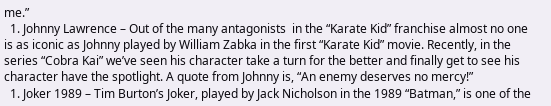me.”
  1. Johnny Lawrence – Out of the many antagonists  in the “Karate Kid” franchise almost no one is as iconic as Johnny played by William Zabka in the first “Karate Kid” movie. Recently, in the series “Cobra Kai” we’ve seen his character take a turn for the better and finally get to see his character have the spotlight. A quote from Johnny is, “An enemy deserves no mercy!”
  1. Joker 1989 – Tim Burton’s Joker, played by Jack Nicholson in the 1989 “Batman,” is one of the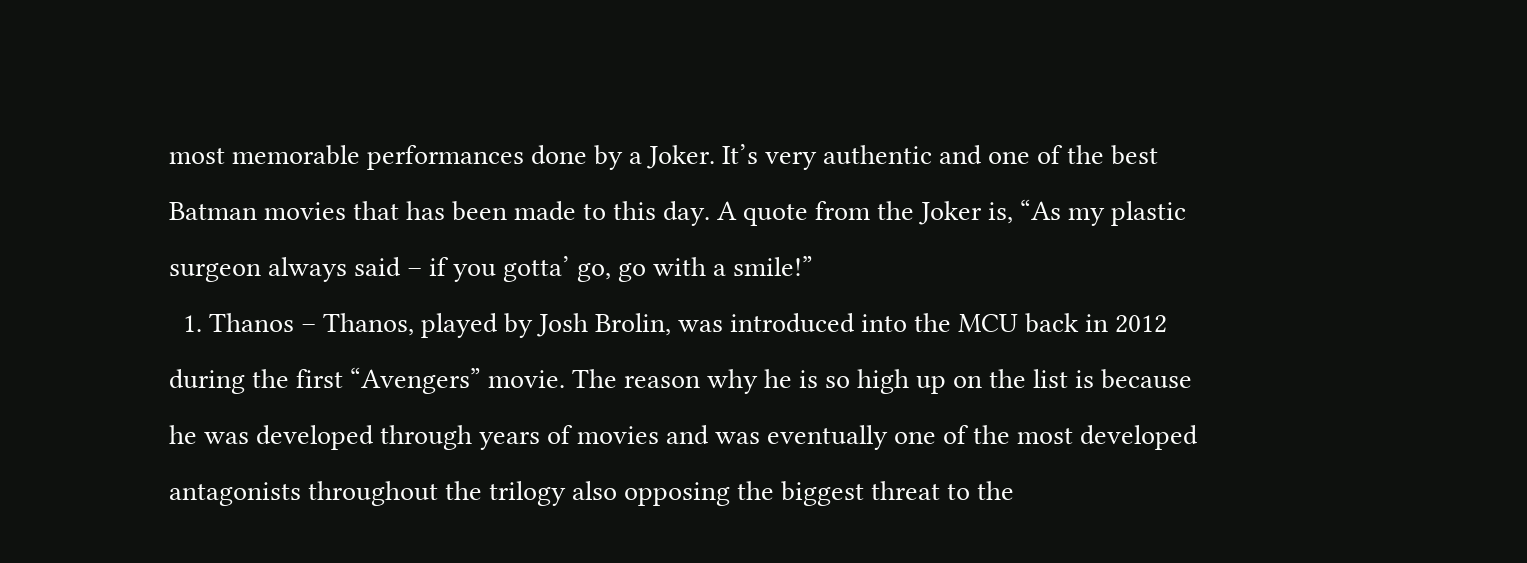most memorable performances done by a Joker. It’s very authentic and one of the best Batman movies that has been made to this day. A quote from the Joker is, “As my plastic surgeon always said – if you gotta’ go, go with a smile!”
  1. Thanos – Thanos, played by Josh Brolin, was introduced into the MCU back in 2012 during the first “Avengers” movie. The reason why he is so high up on the list is because he was developed through years of movies and was eventually one of the most developed antagonists throughout the trilogy also opposing the biggest threat to the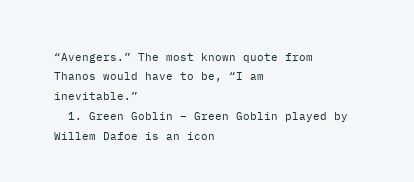“Avengers.” The most known quote from Thanos would have to be, “I am inevitable.”
  1. Green Goblin – Green Goblin played by Willem Dafoe is an icon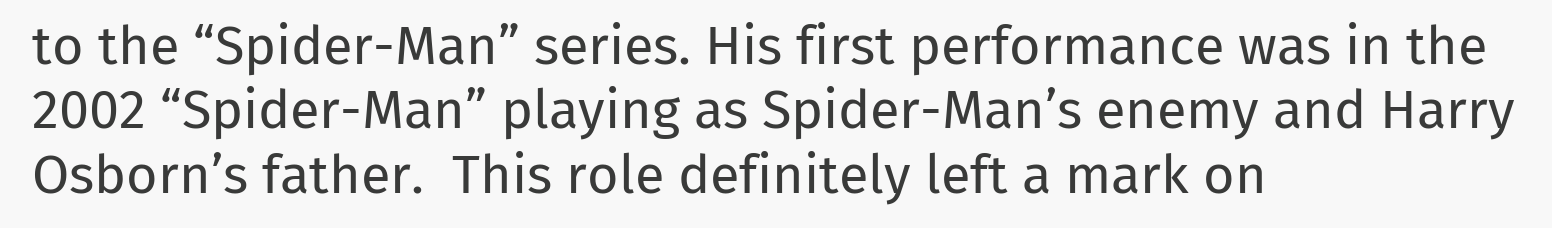to the “Spider-Man” series. His first performance was in the 2002 “Spider-Man” playing as Spider-Man’s enemy and Harry Osborn’s father.  This role definitely left a mark on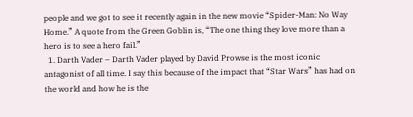people and we got to see it recently again in the new movie “Spider-Man: No Way Home.” A quote from the Green Goblin is, “The one thing they love more than a hero is to see a hero fail.”
  1. Darth Vader – Darth Vader played by David Prowse is the most iconic antagonist of all time. I say this because of the impact that “Star Wars” has had on the world and how he is the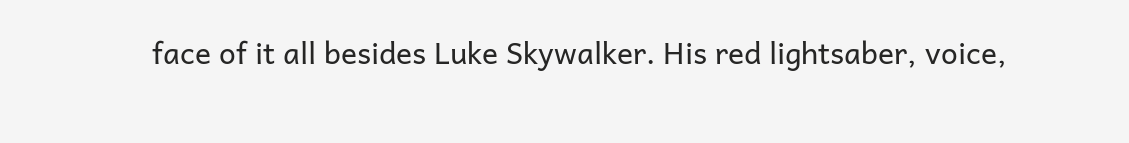face of it all besides Luke Skywalker. His red lightsaber, voice,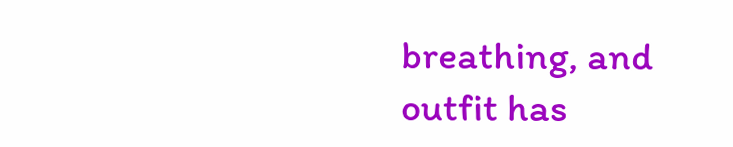breathing, and outfit has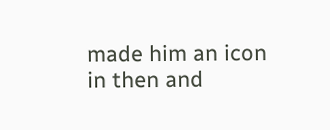made him an icon in then and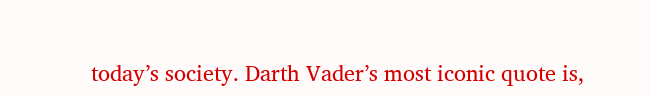today’s society. Darth Vader’s most iconic quote is,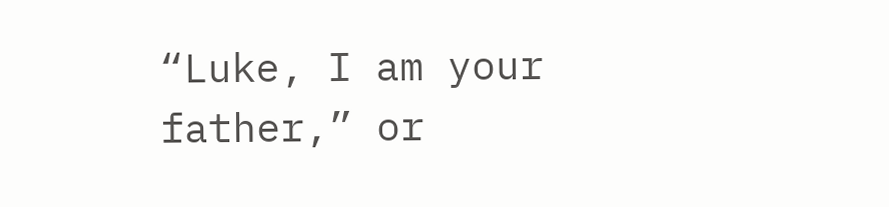“Luke, I am your father,” or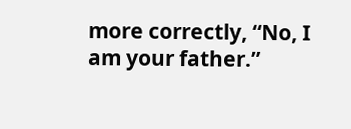more correctly, “No, I am your father.”